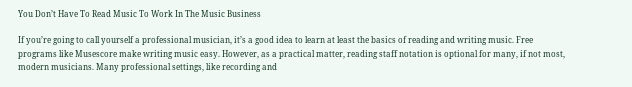You Don’t Have To Read Music To Work In The Music Business

If you’re going to call yourself a professional musician, it’s a good idea to learn at least the basics of reading and writing music. Free programs like Musescore make writing music easy. However, as a practical matter, reading staff notation is optional for many, if not most, modern musicians. Many professional settings, like recording and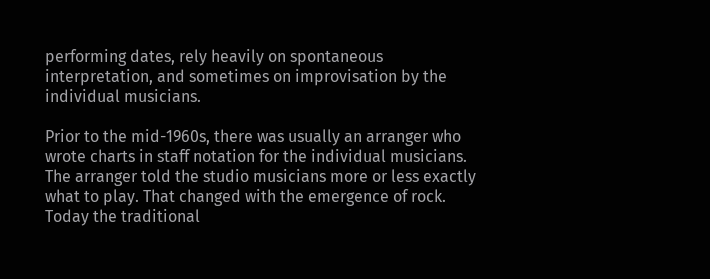performing dates, rely heavily on spontaneous interpretation, and sometimes on improvisation by the individual musicians.

Prior to the mid-1960s, there was usually an arranger who wrote charts in staff notation for the individual musicians. The arranger told the studio musicians more or less exactly what to play. That changed with the emergence of rock. Today the traditional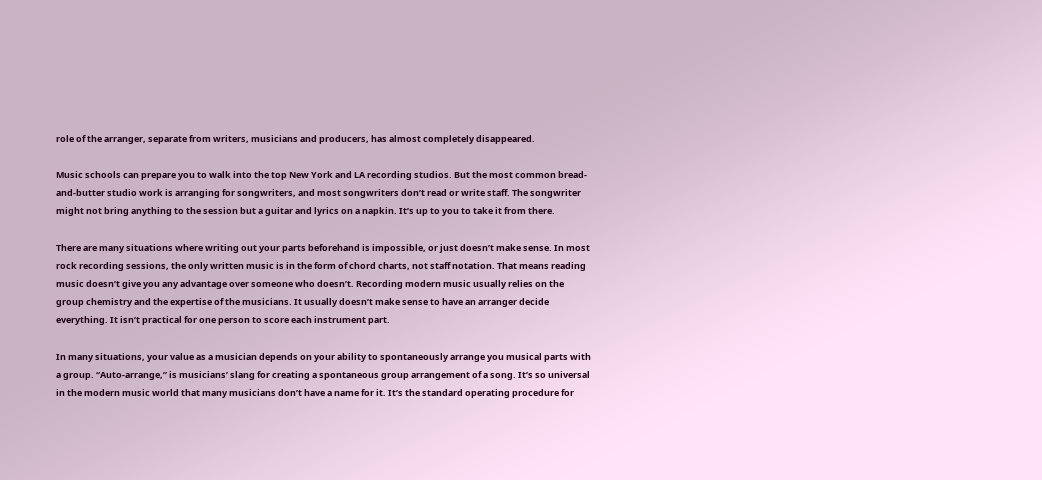role of the arranger, separate from writers, musicians and producers, has almost completely disappeared.

Music schools can prepare you to walk into the top New York and LA recording studios. But the most common bread-and-butter studio work is arranging for songwriters, and most songwriters don’t read or write staff. The songwriter might not bring anything to the session but a guitar and lyrics on a napkin. It’s up to you to take it from there.

There are many situations where writing out your parts beforehand is impossible, or just doesn’t make sense. In most rock recording sessions, the only written music is in the form of chord charts, not staff notation. That means reading music doesn’t give you any advantage over someone who doesn’t. Recording modern music usually relies on the group chemistry and the expertise of the musicians. It usually doesn’t make sense to have an arranger decide everything. It isn’t practical for one person to score each instrument part.

In many situations, your value as a musician depends on your ability to spontaneously arrange you musical parts with a group. “Auto-arrange,” is musicians’ slang for creating a spontaneous group arrangement of a song. It’s so universal in the modern music world that many musicians don’t have a name for it. It’s the standard operating procedure for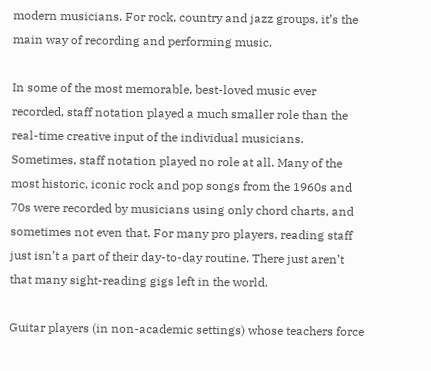modern musicians. For rock, country and jazz groups, it’s the main way of recording and performing music.

In some of the most memorable, best-loved music ever recorded, staff notation played a much smaller role than the real-time creative input of the individual musicians. Sometimes, staff notation played no role at all. Many of the most historic, iconic rock and pop songs from the 1960s and 70s were recorded by musicians using only chord charts, and sometimes not even that. For many pro players, reading staff just isn’t a part of their day-to-day routine. There just aren’t that many sight-reading gigs left in the world.

Guitar players (in non-academic settings) whose teachers force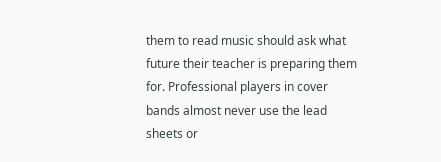them to read music should ask what future their teacher is preparing them for. Professional players in cover bands almost never use the lead sheets or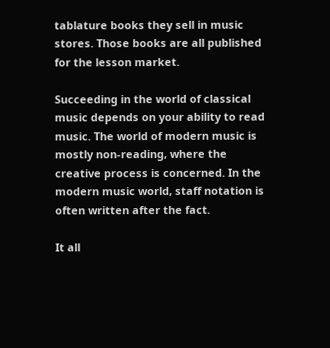tablature books they sell in music stores. Those books are all published for the lesson market.

Succeeding in the world of classical music depends on your ability to read music. The world of modern music is mostly non-reading, where the creative process is concerned. In the modern music world, staff notation is often written after the fact.

It all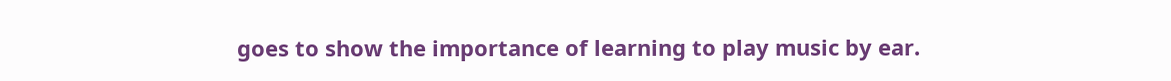goes to show the importance of learning to play music by ear.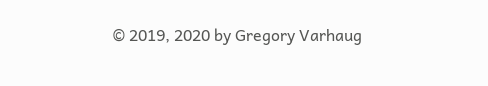© 2019, 2020 by Gregory Varhaug